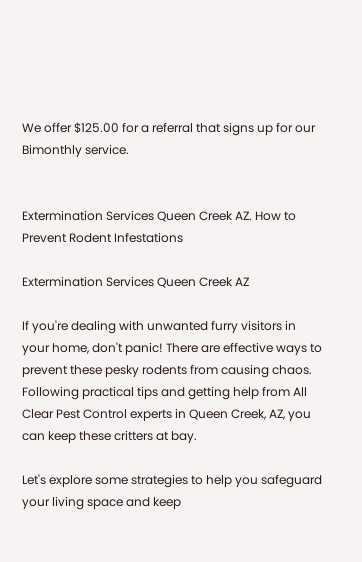We offer $125.00 for a referral that signs up for our Bimonthly service.


Extermination Services Queen Creek AZ. How to Prevent Rodent Infestations

Extermination Services Queen Creek AZ

If you're dealing with unwanted furry visitors in your home, don't panic! There are effective ways to prevent these pesky rodents from causing chaos. Following practical tips and getting help from All Clear Pest Control experts in Queen Creek, AZ, you can keep these critters at bay.

Let's explore some strategies to help you safeguard your living space and keep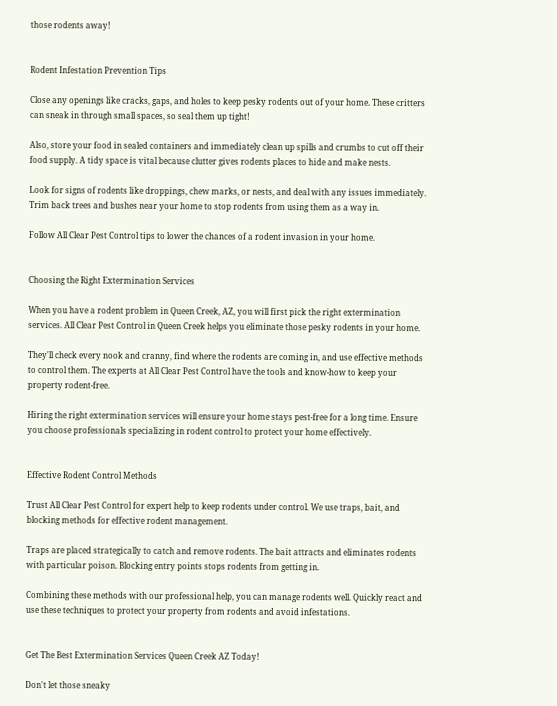those rodents away!


Rodent Infestation Prevention Tips

Close any openings like cracks, gaps, and holes to keep pesky rodents out of your home. These critters can sneak in through small spaces, so seal them up tight!

Also, store your food in sealed containers and immediately clean up spills and crumbs to cut off their food supply. A tidy space is vital because clutter gives rodents places to hide and make nests.

Look for signs of rodents like droppings, chew marks, or nests, and deal with any issues immediately. Trim back trees and bushes near your home to stop rodents from using them as a way in.

Follow All Clear Pest Control tips to lower the chances of a rodent invasion in your home.


Choosing the Right Extermination Services

When you have a rodent problem in Queen Creek, AZ, you will first pick the right extermination services. All Clear Pest Control in Queen Creek helps you eliminate those pesky rodents in your home.

They'll check every nook and cranny, find where the rodents are coming in, and use effective methods to control them. The experts at All Clear Pest Control have the tools and know-how to keep your property rodent-free.

Hiring the right extermination services will ensure your home stays pest-free for a long time. Ensure you choose professionals specializing in rodent control to protect your home effectively.


Effective Rodent Control Methods

Trust All Clear Pest Control for expert help to keep rodents under control. We use traps, bait, and blocking methods for effective rodent management.

Traps are placed strategically to catch and remove rodents. The bait attracts and eliminates rodents with particular poison. Blocking entry points stops rodents from getting in.

Combining these methods with our professional help, you can manage rodents well. Quickly react and use these techniques to protect your property from rodents and avoid infestations.


Get The Best Extermination Services Queen Creek AZ Today!

Don't let those sneaky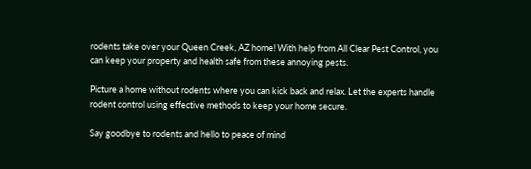rodents take over your Queen Creek, AZ home! With help from All Clear Pest Control, you can keep your property and health safe from these annoying pests.

Picture a home without rodents where you can kick back and relax. Let the experts handle rodent control using effective methods to keep your home secure.

Say goodbye to rodents and hello to peace of mind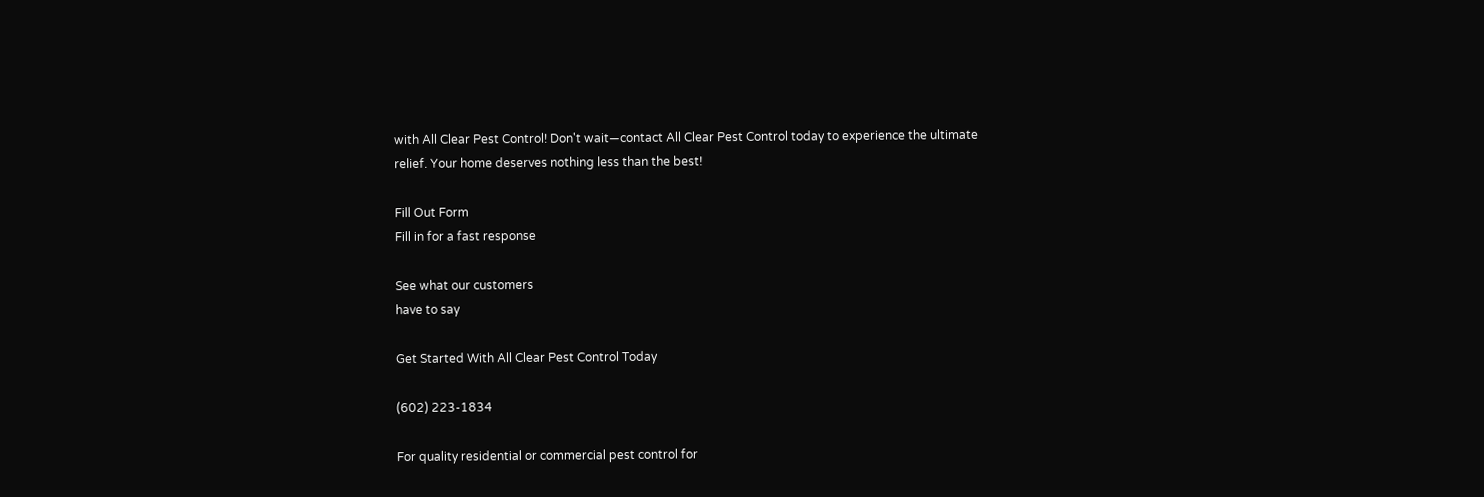with All Clear Pest Control! Don't wait—contact All Clear Pest Control today to experience the ultimate relief. Your home deserves nothing less than the best!

Fill Out Form
Fill in for a fast response

See what our customers
have to say

Get Started With All Clear Pest Control Today

(602) 223-1834

For quality residential or commercial pest control for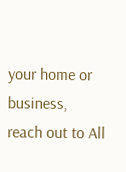your home or business, reach out to All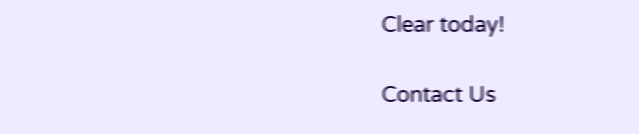Clear today!

Contact Us